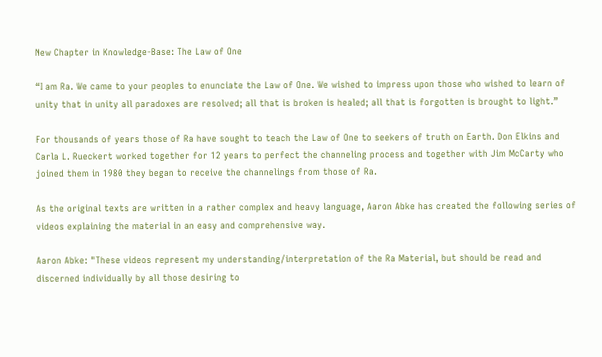New Chapter in Knowledge-Base: The Law of One

“I am Ra. We came to your peoples to enunciate the Law of One. We wished to impress upon those who wished to learn of unity that in unity all paradoxes are resolved; all that is broken is healed; all that is forgotten is brought to light.”

For thousands of years those of Ra have sought to teach the Law of One to seekers of truth on Earth. Don Elkins and Carla L. Rueckert worked together for 12 years to perfect the channeling process and together with Jim McCarty who joined them in 1980 they began to receive the channelings from those of Ra.

As the original texts are written in a rather complex and heavy language, Aaron Abke has created the following series of videos explaining the material in an easy and comprehensive way.

Aaron Abke: "These videos represent my understanding/interpretation of the Ra Material, but should be read and discerned individually by all those desiring to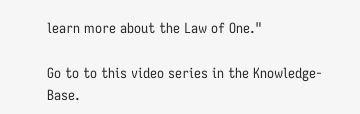learn more about the Law of One."

Go to to this video series in the Knowledge-Base.